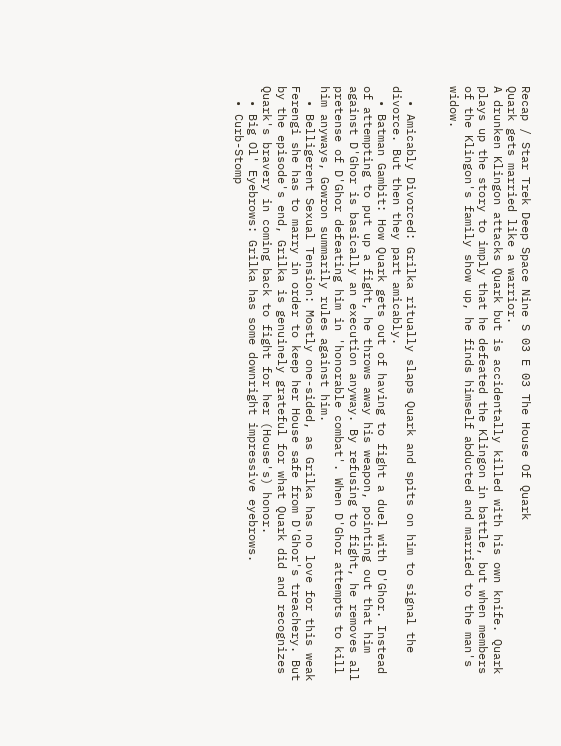Recap / Star Trek Deep Space Nine S 03 E 03 The House Of Quark
Quark gets married like a warrior.
A drunken Klingon attacks Quark but is accidentally killed with his own knife. Quark plays up the story to imply that he defeated the Klingon in battle, but when members of the Klingon's family show up, he finds himself abducted and married to the man's widow.


  • Amicably Divorced: Grilka ritually slaps Quark and spits on him to signal the divorce. But then they part amicably.
  • Batman Gambit: How Quark gets out of having to fight a duel with D'Ghor. Instead of attempting to put up a fight, he throws away his weapon, pointing out that him against D'Ghor is basically an execution anyway. By refusing to fight, he removes all pretense of D'Ghor defeating him in 'honorable combat'. When D'Ghor attempts to kill him anyways, Gowron summarily rules against him.
  • Belligerent Sexual Tension: Mostly one-sided, as Grilka has no love for this weak Ferengi she has to marry in order to keep her House safe from D'Ghor's treachery. But by the episode's end, Grilka is genuinely grateful for what Quark did and recognizes Quark's bravery in coming back to fight for her (House's) honor.
  • Big Ol' Eyebrows: Grilka has some downright impressive eyebrows.
  • Curb-Stomp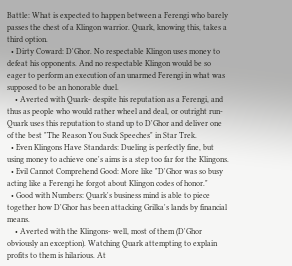Battle: What is expected to happen between a Ferengi who barely passes the chest of a Klingon warrior. Quark, knowing this, takes a third option.
  • Dirty Coward: D'Ghor. No respectable Klingon uses money to defeat his opponents. And no respectable Klingon would be so eager to perform an execution of an unarmed Ferengi in what was supposed to be an honorable duel.
    • Averted with Quark- despite his reputation as a Ferengi, and thus as people who would rather wheel and deal, or outright run- Quark uses this reputation to stand up to D'Ghor and deliver one of the best "The Reason You Suck Speeches" in Star Trek.
  • Even Klingons Have Standards: Dueling is perfectly fine, but using money to achieve one's aims is a step too far for the Klingons.
  • Evil Cannot Comprehend Good: More like "D'Ghor was so busy acting like a Ferengi he forgot about Klingon codes of honor."
  • Good with Numbers: Quark's business mind is able to piece together how D'Ghor has been attacking Grilka's lands by financial means.
    • Averted with the Klingons- well, most of them (D'Ghor obviously an exception). Watching Quark attempting to explain profits to them is hilarious. At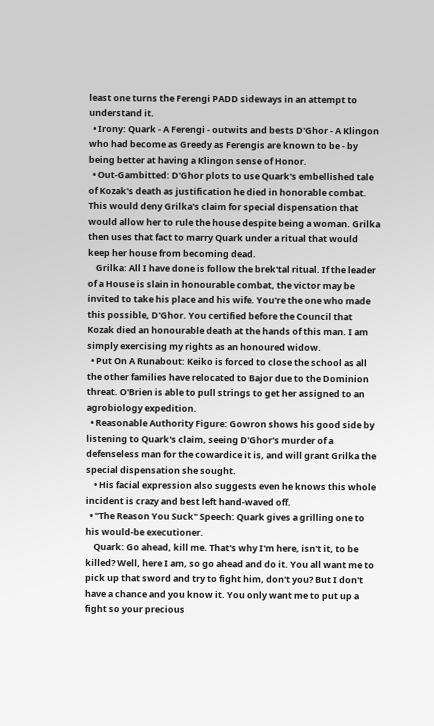least one turns the Ferengi PADD sideways in an attempt to understand it.
  • Irony: Quark - A Ferengi - outwits and bests D'Ghor - A Klingon who had become as Greedy as Ferengis are known to be - by being better at having a Klingon sense of Honor.
  • Out-Gambitted: D'Ghor plots to use Quark's embellished tale of Kozak's death as justification he died in honorable combat. This would deny Grilka's claim for special dispensation that would allow her to rule the house despite being a woman. Grilka then uses that fact to marry Quark under a ritual that would keep her house from becoming dead.
    Grilka: All I have done is follow the brek'tal ritual. If the leader of a House is slain in honourable combat, the victor may be invited to take his place and his wife. You're the one who made this possible, D'Ghor. You certified before the Council that Kozak died an honourable death at the hands of this man. I am simply exercising my rights as an honoured widow.
  • Put On A Runabout: Keiko is forced to close the school as all the other families have relocated to Bajor due to the Dominion threat. O'Brien is able to pull strings to get her assigned to an agrobiology expedition.
  • Reasonable Authority Figure: Gowron shows his good side by listening to Quark's claim, seeing D'Ghor's murder of a defenseless man for the cowardice it is, and will grant Grilka the special dispensation she sought.
    • His facial expression also suggests even he knows this whole incident is crazy and best left hand-waved off.
  • "The Reason You Suck" Speech: Quark gives a grilling one to his would-be executioner.
    Quark: Go ahead, kill me. That's why I'm here, isn't it, to be killed? Well, here I am, so go ahead and do it. You all want me to pick up that sword and try to fight him, don't you? But I don't have a chance and you know it. You only want me to put up a fight so your precious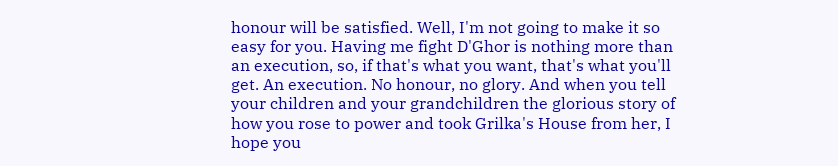honour will be satisfied. Well, I'm not going to make it so easy for you. Having me fight D'Ghor is nothing more than an execution, so, if that's what you want, that's what you'll get. An execution. No honour, no glory. And when you tell your children and your grandchildren the glorious story of how you rose to power and took Grilka's House from her, I hope you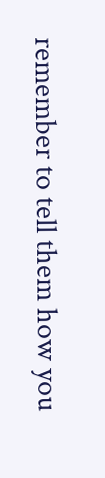remember to tell them how you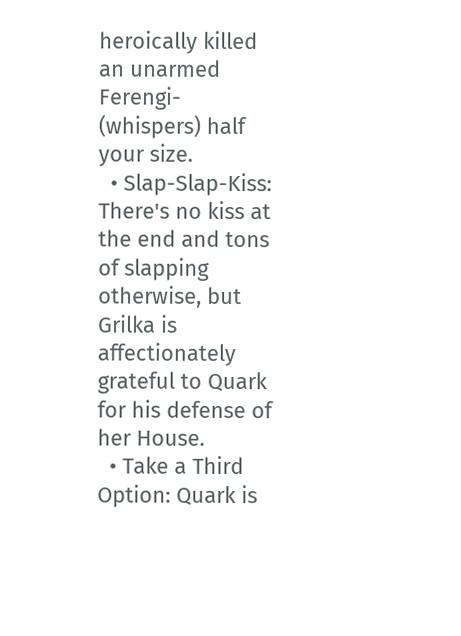heroically killed an unarmed Ferengi- (whispers) half your size.
  • Slap-Slap-Kiss: There's no kiss at the end and tons of slapping otherwise, but Grilka is affectionately grateful to Quark for his defense of her House.
  • Take a Third Option: Quark is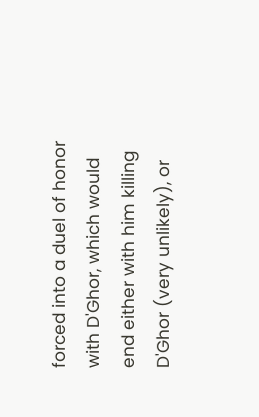forced into a duel of honor with D'Ghor, which would end either with him killing D'Ghor (very unlikely), or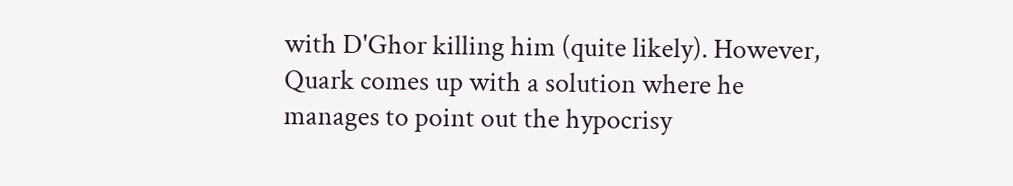with D'Ghor killing him (quite likely). However, Quark comes up with a solution where he manages to point out the hypocrisy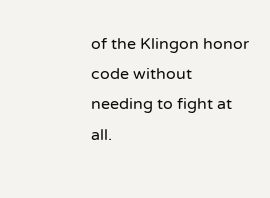of the Klingon honor code without needing to fight at all.